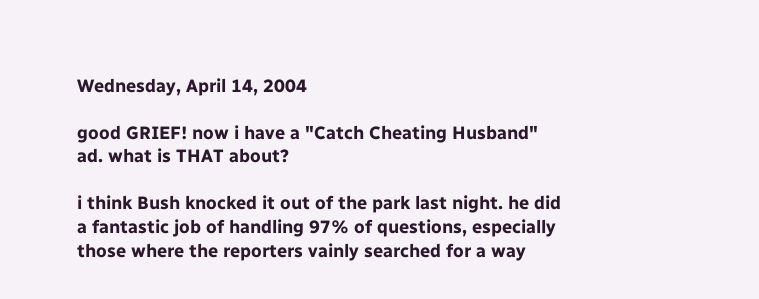Wednesday, April 14, 2004

good GRIEF! now i have a "Catch Cheating Husband" ad. what is THAT about?

i think Bush knocked it out of the park last night. he did a fantastic job of handling 97% of questions, especially those where the reporters vainly searched for a way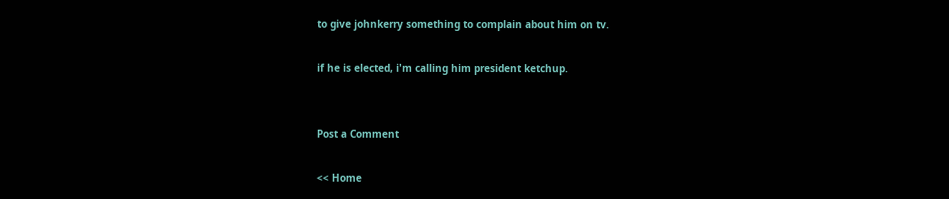to give johnkerry something to complain about him on tv.

if he is elected, i'm calling him president ketchup.


Post a Comment

<< Home